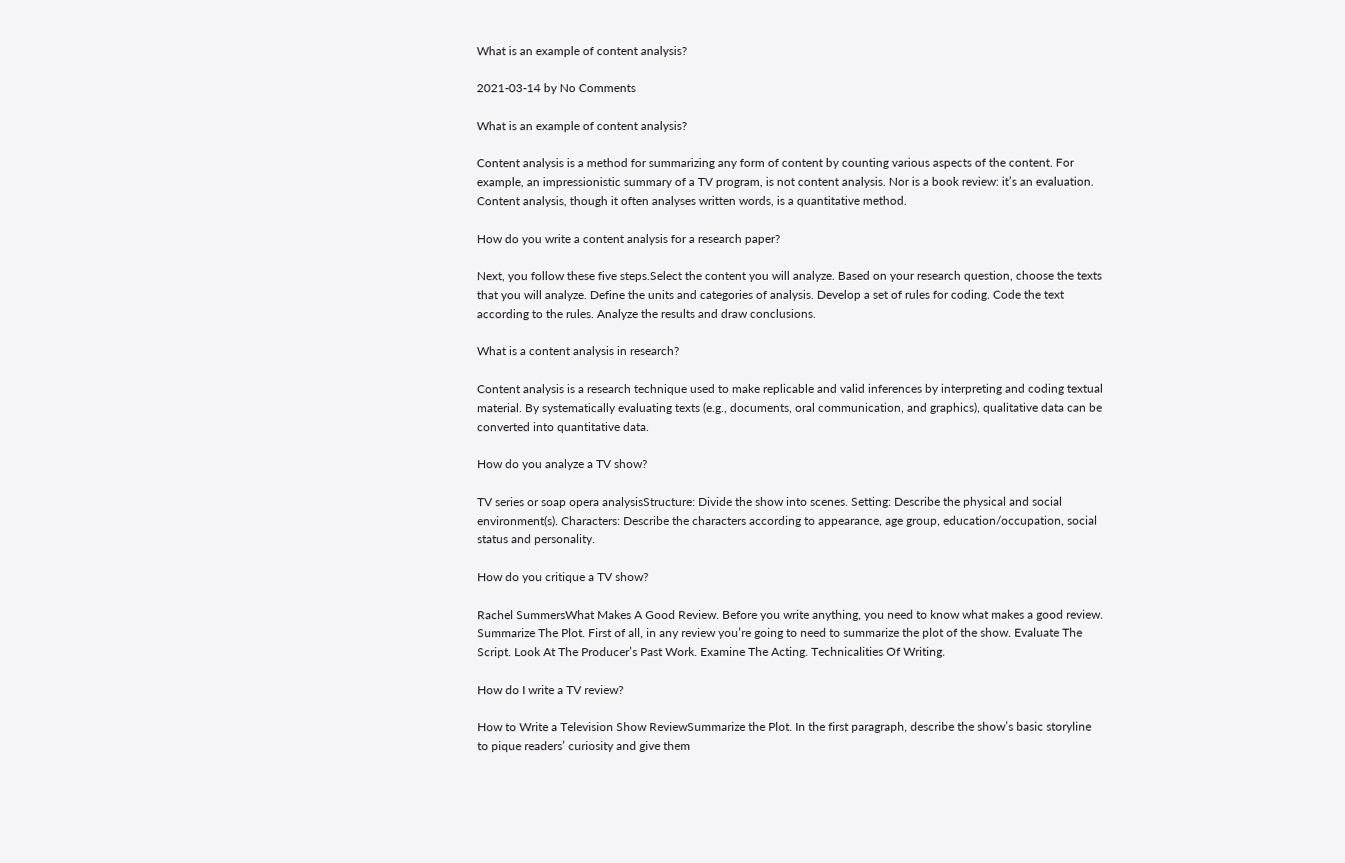What is an example of content analysis?

2021-03-14 by No Comments

What is an example of content analysis?

Content analysis is a method for summarizing any form of content by counting various aspects of the content. For example, an impressionistic summary of a TV program, is not content analysis. Nor is a book review: it’s an evaluation. Content analysis, though it often analyses written words, is a quantitative method.

How do you write a content analysis for a research paper?

Next, you follow these five steps.Select the content you will analyze. Based on your research question, choose the texts that you will analyze. Define the units and categories of analysis. Develop a set of rules for coding. Code the text according to the rules. Analyze the results and draw conclusions.

What is a content analysis in research?

Content analysis is a research technique used to make replicable and valid inferences by interpreting and coding textual material. By systematically evaluating texts (e.g., documents, oral communication, and graphics), qualitative data can be converted into quantitative data.

How do you analyze a TV show?

TV series or soap opera analysisStructure: Divide the show into scenes. Setting: Describe the physical and social environment(s). Characters: Describe the characters according to appearance, age group, education/occupation, social status and personality.

How do you critique a TV show?

Rachel SummersWhat Makes A Good Review. Before you write anything, you need to know what makes a good review. Summarize The Plot. First of all, in any review you’re going to need to summarize the plot of the show. Evaluate The Script. Look At The Producer’s Past Work. Examine The Acting. Technicalities Of Writing.

How do I write a TV review?

How to Write a Television Show ReviewSummarize the Plot. In the first paragraph, describe the show’s basic storyline to pique readers’ curiosity and give them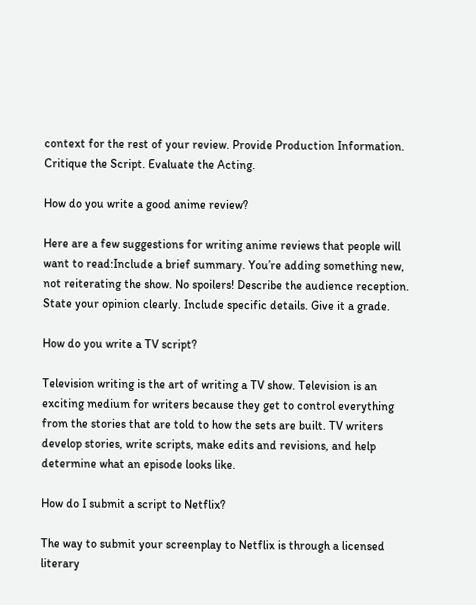context for the rest of your review. Provide Production Information. Critique the Script. Evaluate the Acting.

How do you write a good anime review?

Here are a few suggestions for writing anime reviews that people will want to read:Include a brief summary. You’re adding something new, not reiterating the show. No spoilers! Describe the audience reception. State your opinion clearly. Include specific details. Give it a grade.

How do you write a TV script?

Television writing is the art of writing a TV show. Television is an exciting medium for writers because they get to control everything from the stories that are told to how the sets are built. TV writers develop stories, write scripts, make edits and revisions, and help determine what an episode looks like.

How do I submit a script to Netflix?

The way to submit your screenplay to Netflix is through a licensed literary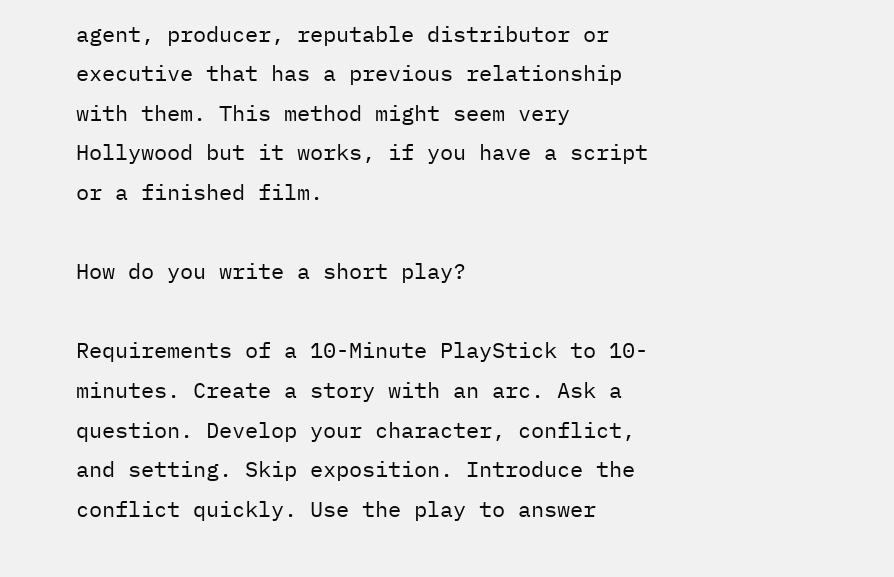agent, producer, reputable distributor or executive that has a previous relationship with them. This method might seem very Hollywood but it works, if you have a script or a finished film.

How do you write a short play?

Requirements of a 10-Minute PlayStick to 10-minutes. Create a story with an arc. Ask a question. Develop your character, conflict, and setting. Skip exposition. Introduce the conflict quickly. Use the play to answer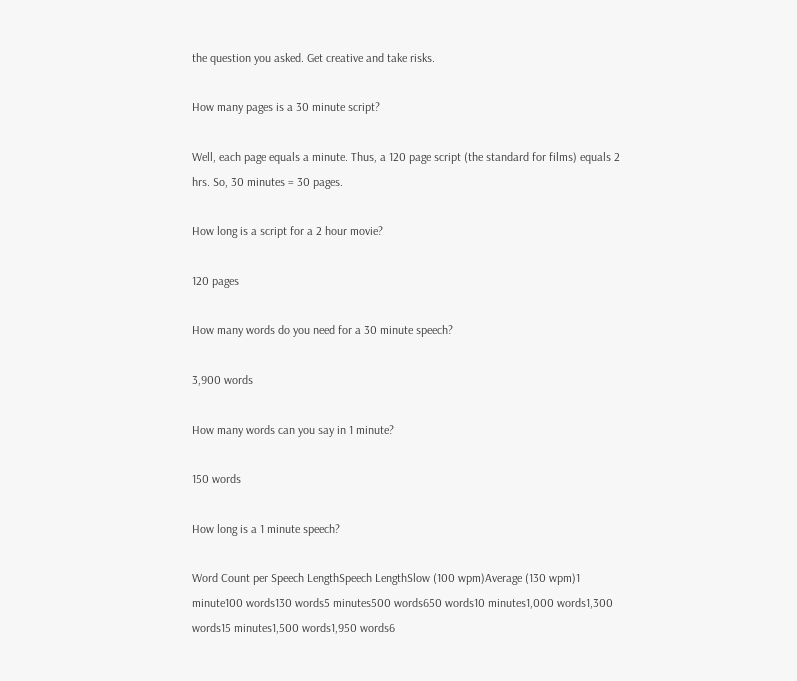the question you asked. Get creative and take risks.

How many pages is a 30 minute script?

Well, each page equals a minute. Thus, a 120 page script (the standard for films) equals 2 hrs. So, 30 minutes = 30 pages.

How long is a script for a 2 hour movie?

120 pages

How many words do you need for a 30 minute speech?

3,900 words

How many words can you say in 1 minute?

150 words

How long is a 1 minute speech?

Word Count per Speech LengthSpeech LengthSlow (100 wpm)Average (130 wpm)1 minute100 words130 words5 minutes500 words650 words10 minutes1,000 words1,300 words15 minutes1,500 words1,950 words6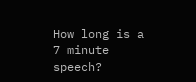How long is a 7 minute speech?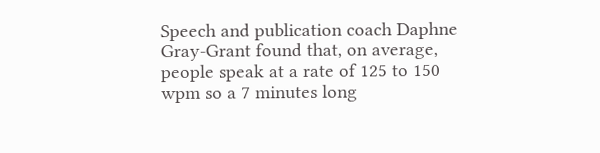Speech and publication coach Daphne Gray-Grant found that, on average, people speak at a rate of 125 to 150 wpm so a 7 minutes long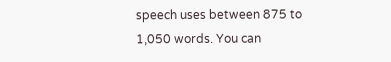speech uses between 875 to 1,050 words. You can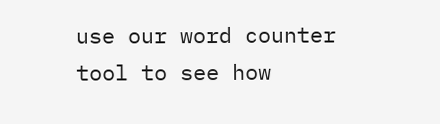use our word counter tool to see how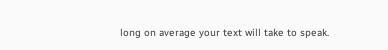long on average your text will take to speak.